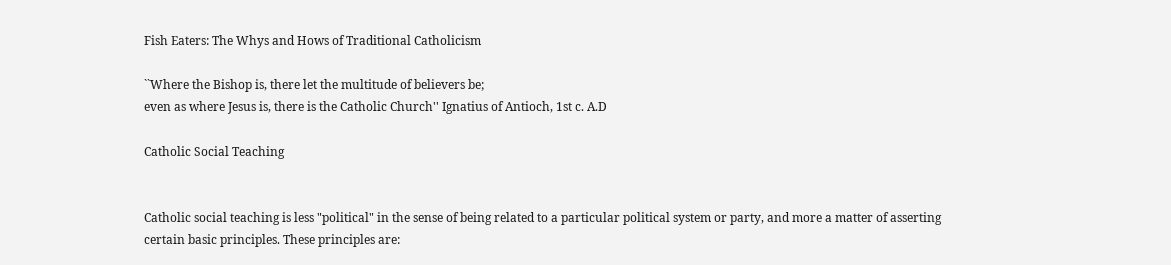Fish Eaters: The Whys and Hows of Traditional Catholicism

``Where the Bishop is, there let the multitude of believers be;
even as where Jesus is, there is the Catholic Church'' Ignatius of Antioch, 1st c. A.D

Catholic Social Teaching


Catholic social teaching is less "political" in the sense of being related to a particular political system or party, and more a matter of asserting certain basic principles. These principles are: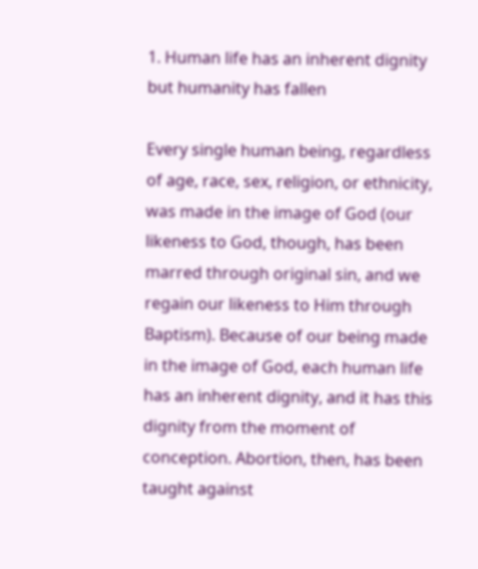1. Human life has an inherent dignity but humanity has fallen

Every single human being, regardless of age, race, sex, religion, or ethnicity, was made in the image of God (our likeness to God, though, has been marred through original sin, and we regain our likeness to Him through Baptism). Because of our being made in the image of God, each human life has an inherent dignity, and it has this dignity from the moment of conception. Abortion, then, has been taught against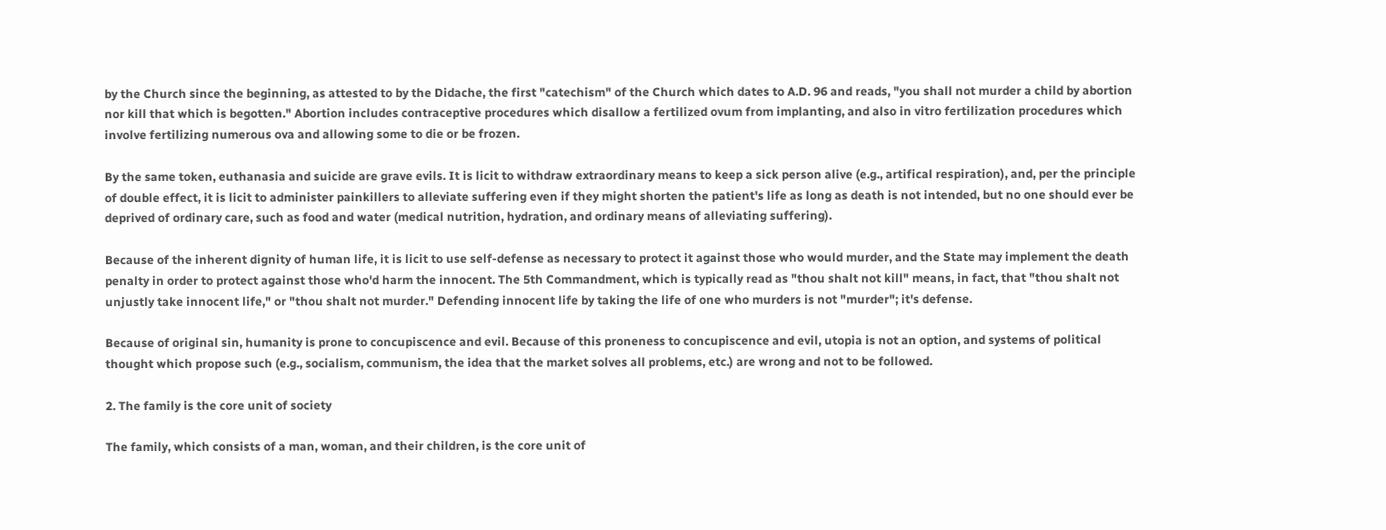by the Church since the beginning, as attested to by the Didache, the first "catechism" of the Church which dates to A.D. 96 and reads, "you shall not murder a child by abortion nor kill that which is begotten." Abortion includes contraceptive procedures which disallow a fertilized ovum from implanting, and also in vitro fertilization procedures which involve fertilizing numerous ova and allowing some to die or be frozen.

By the same token, euthanasia and suicide are grave evils. It is licit to withdraw extraordinary means to keep a sick person alive (e.g., artifical respiration), and, per the principle of double effect, it is licit to administer painkillers to alleviate suffering even if they might shorten the patient's life as long as death is not intended, but no one should ever be deprived of ordinary care, such as food and water (medical nutrition, hydration, and ordinary means of alleviating suffering).

Because of the inherent dignity of human life, it is licit to use self-defense as necessary to protect it against those who would murder, and the State may implement the death penalty in order to protect against those who'd harm the innocent. The 5th Commandment, which is typically read as "thou shalt not kill" means, in fact, that "thou shalt not unjustly take innocent life," or "thou shalt not murder." Defending innocent life by taking the life of one who murders is not "murder"; it's defense.

Because of original sin, humanity is prone to concupiscence and evil. Because of this proneness to concupiscence and evil, utopia is not an option, and systems of political thought which propose such (e.g., socialism, communism, the idea that the market solves all problems, etc.) are wrong and not to be followed.

2. The family is the core unit of society

The family, which consists of a man, woman, and their children, is the core unit of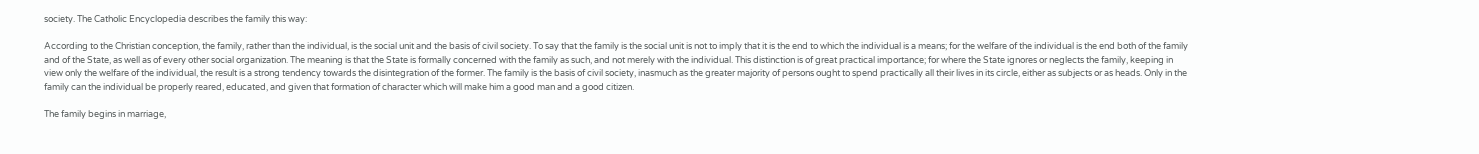society. The Catholic Encyclopedia describes the family this way:

According to the Christian conception, the family, rather than the individual, is the social unit and the basis of civil society. To say that the family is the social unit is not to imply that it is the end to which the individual is a means; for the welfare of the individual is the end both of the family and of the State, as well as of every other social organization. The meaning is that the State is formally concerned with the family as such, and not merely with the individual. This distinction is of great practical importance; for where the State ignores or neglects the family, keeping in view only the welfare of the individual, the result is a strong tendency towards the disintegration of the former. The family is the basis of civil society, inasmuch as the greater majority of persons ought to spend practically all their lives in its circle, either as subjects or as heads. Only in the family can the individual be properly reared, educated, and given that formation of character which will make him a good man and a good citizen.

The family begins in marriage,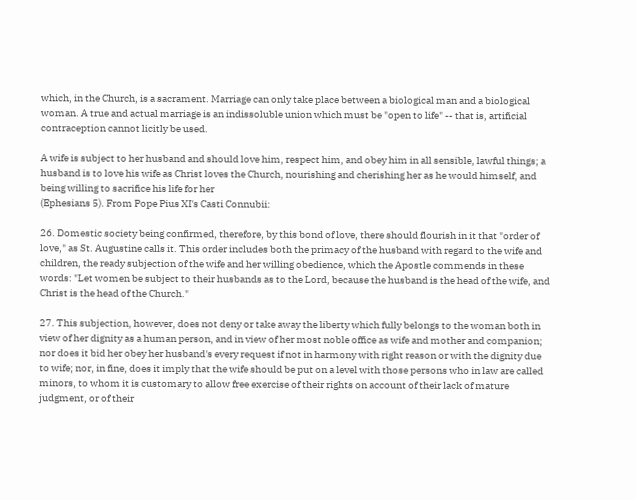which, in the Church, is a sacrament. Marriage can only take place between a biological man and a biological woman. A true and actual marriage is an indissoluble union which must be "open to life" -- that is, artificial contraception cannot licitly be used.

A wife is subject to her husband and should love him, respect him, and obey him in all sensible, lawful things; a husband is to love his wife as Christ loves the Church, nourishing and cherishing her as he would himself, and being willing to sacrifice his life for her
(Ephesians 5). From Pope Pius XI's Casti Connubii:

26. Domestic society being confirmed, therefore, by this bond of love, there should flourish in it that "order of love," as St. Augustine calls it. This order includes both the primacy of the husband with regard to the wife and children, the ready subjection of the wife and her willing obedience, which the Apostle commends in these words: "Let women be subject to their husbands as to the Lord, because the husband is the head of the wife, and Christ is the head of the Church."

27. This subjection, however, does not deny or take away the liberty which fully belongs to the woman both in view of her dignity as a human person, and in view of her most noble office as wife and mother and companion; nor does it bid her obey her husband's every request if not in harmony with right reason or with the dignity due to wife; nor, in fine, does it imply that the wife should be put on a level with those persons who in law are called minors, to whom it is customary to allow free exercise of their rights on account of their lack of mature judgment, or of their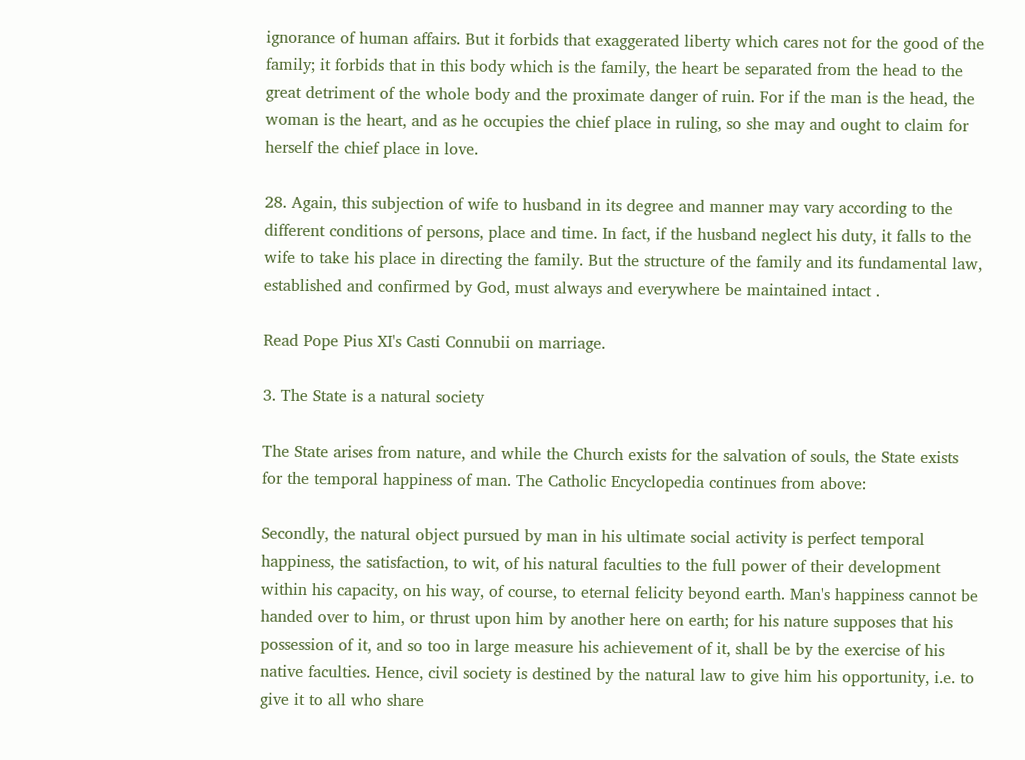ignorance of human affairs. But it forbids that exaggerated liberty which cares not for the good of the family; it forbids that in this body which is the family, the heart be separated from the head to the great detriment of the whole body and the proximate danger of ruin. For if the man is the head, the woman is the heart, and as he occupies the chief place in ruling, so she may and ought to claim for herself the chief place in love.

28. Again, this subjection of wife to husband in its degree and manner may vary according to the different conditions of persons, place and time. In fact, if the husband neglect his duty, it falls to the wife to take his place in directing the family. But the structure of the family and its fundamental law, established and confirmed by God, must always and everywhere be maintained intact .

Read Pope Pius XI's Casti Connubii on marriage.

3. The State is a natural society

The State arises from nature, and while the Church exists for the salvation of souls, the State exists for the temporal happiness of man. The Catholic Encyclopedia continues from above:

Secondly, the natural object pursued by man in his ultimate social activity is perfect temporal happiness, the satisfaction, to wit, of his natural faculties to the full power of their development within his capacity, on his way, of course, to eternal felicity beyond earth. Man's happiness cannot be handed over to him, or thrust upon him by another here on earth; for his nature supposes that his possession of it, and so too in large measure his achievement of it, shall be by the exercise of his native faculties. Hence, civil society is destined by the natural law to give him his opportunity, i.e. to give it to all who share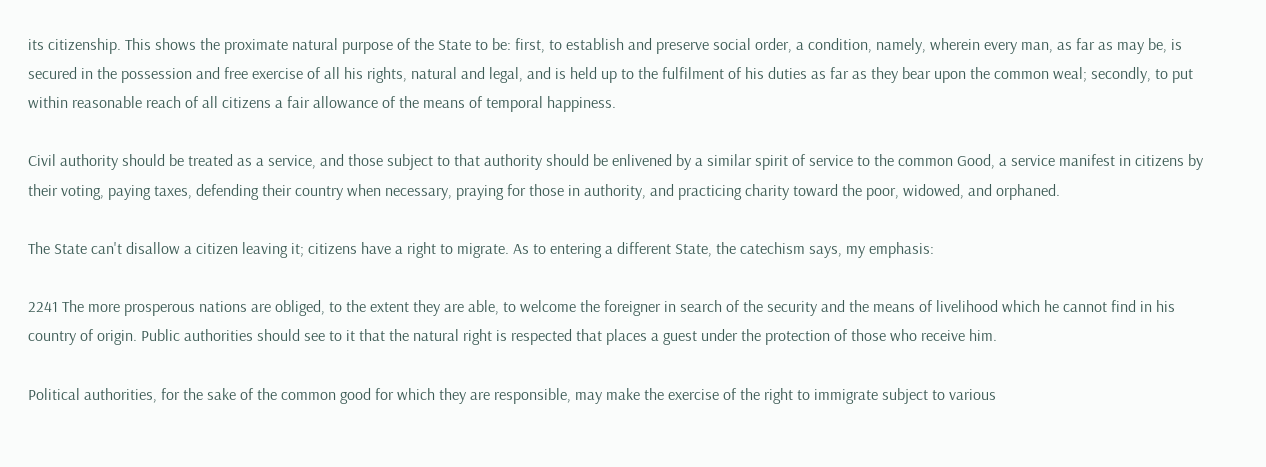its citizenship. This shows the proximate natural purpose of the State to be: first, to establish and preserve social order, a condition, namely, wherein every man, as far as may be, is secured in the possession and free exercise of all his rights, natural and legal, and is held up to the fulfilment of his duties as far as they bear upon the common weal; secondly, to put within reasonable reach of all citizens a fair allowance of the means of temporal happiness.

Civil authority should be treated as a service, and those subject to that authority should be enlivened by a similar spirit of service to the common Good, a service manifest in citizens by their voting, paying taxes, defending their country when necessary, praying for those in authority, and practicing charity toward the poor, widowed, and orphaned.

The State can't disallow a citizen leaving it; citizens have a right to migrate. As to entering a different State, the catechism says, my emphasis:

2241 The more prosperous nations are obliged, to the extent they are able, to welcome the foreigner in search of the security and the means of livelihood which he cannot find in his country of origin. Public authorities should see to it that the natural right is respected that places a guest under the protection of those who receive him.

Political authorities, for the sake of the common good for which they are responsible, may make the exercise of the right to immigrate subject to various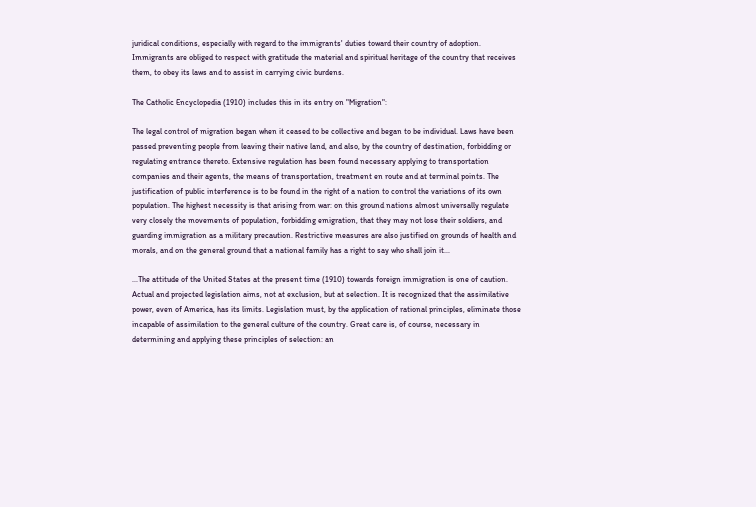juridical conditions, especially with regard to the immigrants' duties toward their country of adoption. Immigrants are obliged to respect with gratitude the material and spiritual heritage of the country that receives them, to obey its laws and to assist in carrying civic burdens.

The Catholic Encyclopedia (1910) includes this in its entry on "Migration":

The legal control of migration began when it ceased to be collective and began to be individual. Laws have been passed preventing people from leaving their native land, and also, by the country of destination, forbidding or regulating entrance thereto. Extensive regulation has been found necessary applying to transportation companies and their agents, the means of transportation, treatment en route and at terminal points. The justification of public interference is to be found in the right of a nation to control the variations of its own population. The highest necessity is that arising from war: on this ground nations almost universally regulate very closely the movements of population, forbidding emigration, that they may not lose their soldiers, and guarding immigration as a military precaution. Restrictive measures are also justified on grounds of health and morals, and on the general ground that a national family has a right to say who shall join it...

...The attitude of the United States at the present time (1910) towards foreign immigration is one of caution. Actual and projected legislation aims, not at exclusion, but at selection. It is recognized that the assimilative power, even of America, has its limits. Legislation must, by the application of rational principles, eliminate those incapable of assimilation to the general culture of the country. Great care is, of course, necessary in determining and applying these principles of selection: an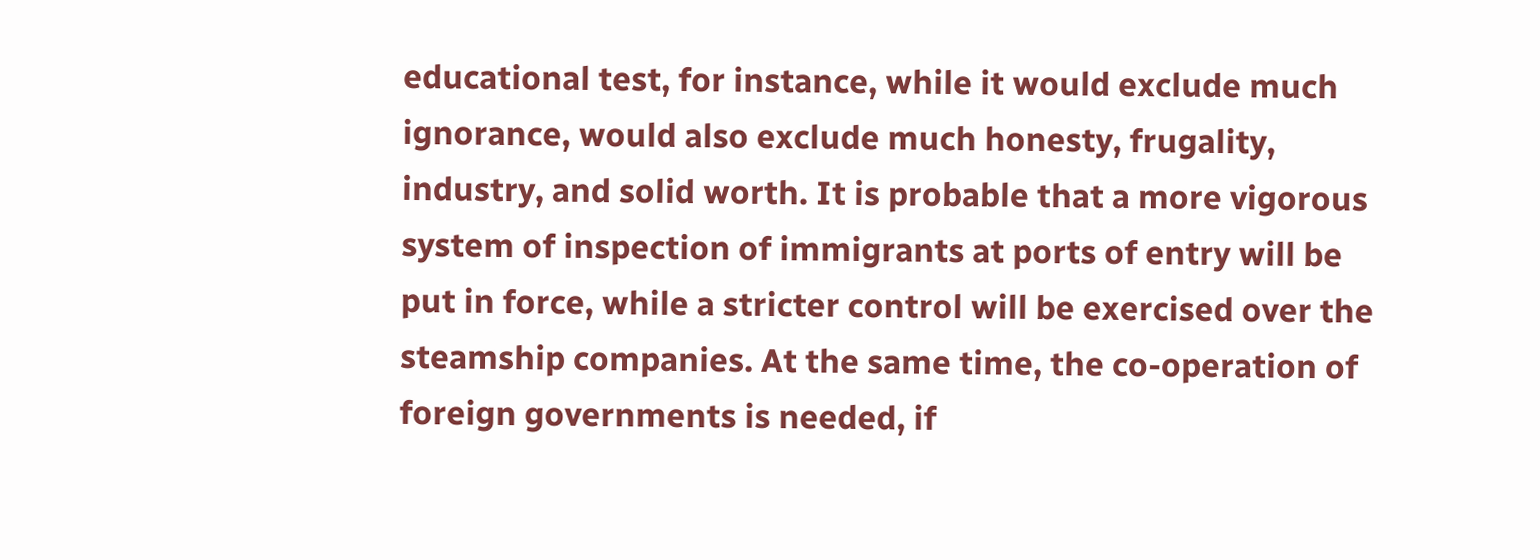educational test, for instance, while it would exclude much ignorance, would also exclude much honesty, frugality, industry, and solid worth. It is probable that a more vigorous system of inspection of immigrants at ports of entry will be put in force, while a stricter control will be exercised over the steamship companies. At the same time, the co-operation of foreign governments is needed, if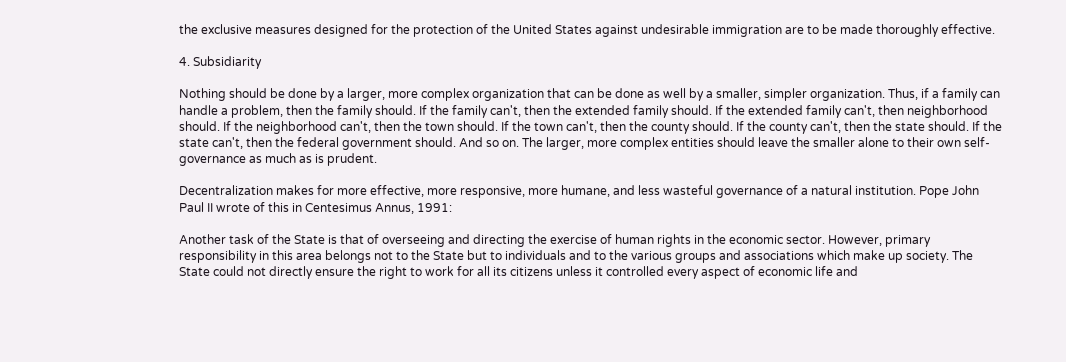the exclusive measures designed for the protection of the United States against undesirable immigration are to be made thoroughly effective.

4. Subsidiarity

Nothing should be done by a larger, more complex organization that can be done as well by a smaller, simpler organization. Thus, if a family can handle a problem, then the family should. If the family can't, then the extended family should. If the extended family can't, then neighborhood should. If the neighborhood can't, then the town should. If the town can't, then the county should. If the county can't, then the state should. If the state can't, then the federal government should. And so on. The larger, more complex entities should leave the smaller alone to their own self-governance as much as is prudent.

Decentralization makes for more effective, more responsive, more humane, and less wasteful governance of a natural institution. Pope John Paul II wrote of this in Centesimus Annus, 1991:

Another task of the State is that of overseeing and directing the exercise of human rights in the economic sector. However, primary responsibility in this area belongs not to the State but to individuals and to the various groups and associations which make up society. The State could not directly ensure the right to work for all its citizens unless it controlled every aspect of economic life and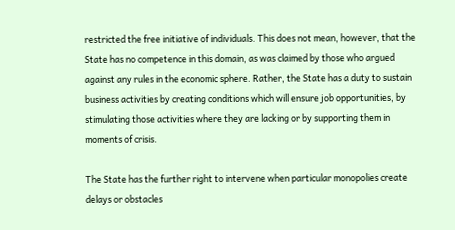restricted the free initiative of individuals. This does not mean, however, that the State has no competence in this domain, as was claimed by those who argued against any rules in the economic sphere. Rather, the State has a duty to sustain business activities by creating conditions which will ensure job opportunities, by stimulating those activities where they are lacking or by supporting them in moments of crisis.

The State has the further right to intervene when particular monopolies create delays or obstacles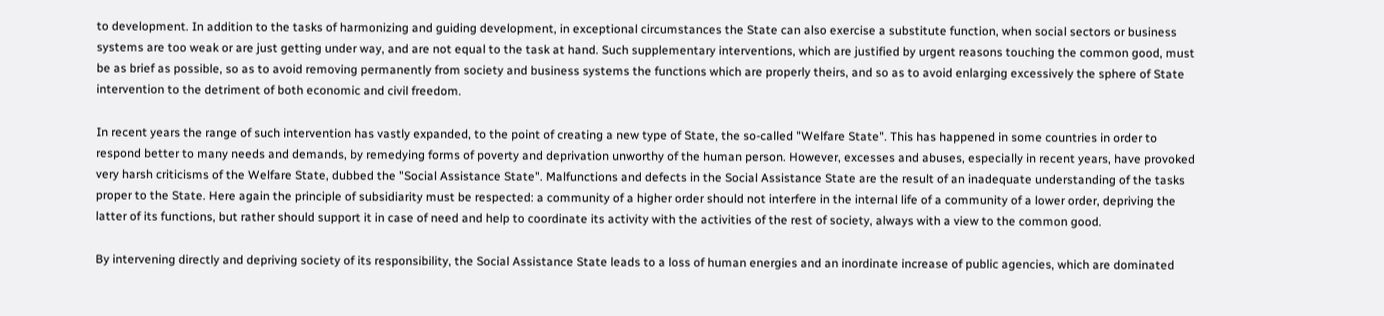to development. In addition to the tasks of harmonizing and guiding development, in exceptional circumstances the State can also exercise a substitute function, when social sectors or business systems are too weak or are just getting under way, and are not equal to the task at hand. Such supplementary interventions, which are justified by urgent reasons touching the common good, must be as brief as possible, so as to avoid removing permanently from society and business systems the functions which are properly theirs, and so as to avoid enlarging excessively the sphere of State intervention to the detriment of both economic and civil freedom.

In recent years the range of such intervention has vastly expanded, to the point of creating a new type of State, the so-called "Welfare State". This has happened in some countries in order to respond better to many needs and demands, by remedying forms of poverty and deprivation unworthy of the human person. However, excesses and abuses, especially in recent years, have provoked very harsh criticisms of the Welfare State, dubbed the "Social Assistance State". Malfunctions and defects in the Social Assistance State are the result of an inadequate understanding of the tasks proper to the State. Here again the principle of subsidiarity must be respected: a community of a higher order should not interfere in the internal life of a community of a lower order, depriving the latter of its functions, but rather should support it in case of need and help to coordinate its activity with the activities of the rest of society, always with a view to the common good.

By intervening directly and depriving society of its responsibility, the Social Assistance State leads to a loss of human energies and an inordinate increase of public agencies, which are dominated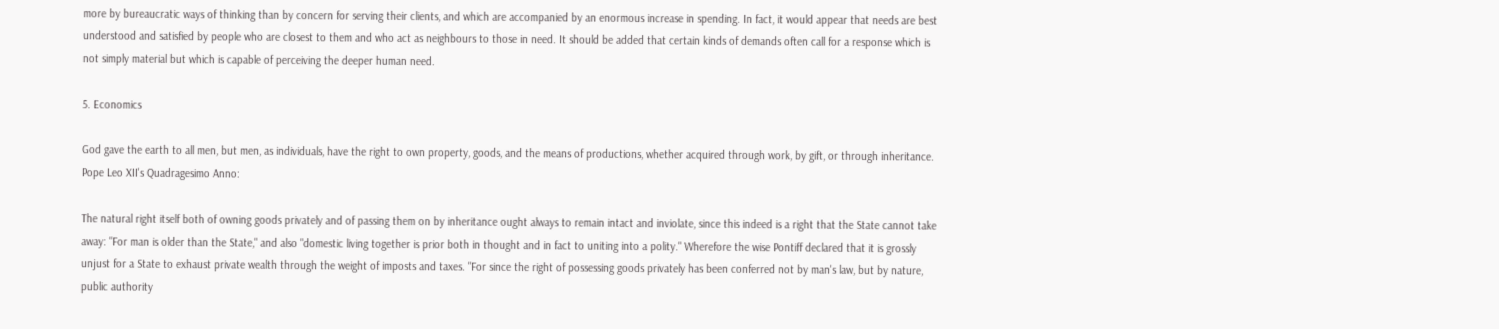more by bureaucratic ways of thinking than by concern for serving their clients, and which are accompanied by an enormous increase in spending. In fact, it would appear that needs are best understood and satisfied by people who are closest to them and who act as neighbours to those in need. It should be added that certain kinds of demands often call for a response which is not simply material but which is capable of perceiving the deeper human need.

5. Economics

God gave the earth to all men, but men, as individuals, have the right to own property, goods, and the means of productions, whether acquired through work, by gift, or through inheritance. Pope Leo XII's Quadragesimo Anno:

The natural right itself both of owning goods privately and of passing them on by inheritance ought always to remain intact and inviolate, since this indeed is a right that the State cannot take away: "For man is older than the State," and also "domestic living together is prior both in thought and in fact to uniting into a polity." Wherefore the wise Pontiff declared that it is grossly unjust for a State to exhaust private wealth through the weight of imposts and taxes. "For since the right of possessing goods privately has been conferred not by man's law, but by nature, public authority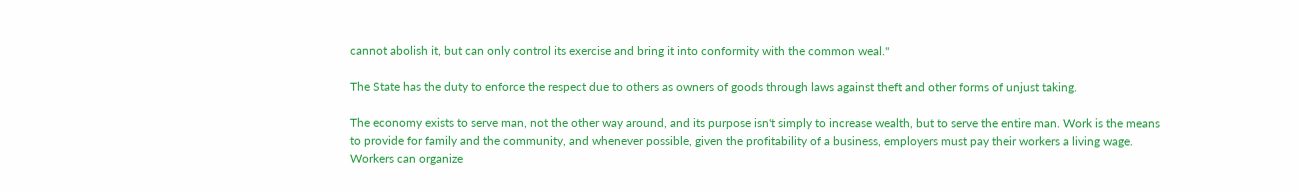cannot abolish it, but can only control its exercise and bring it into conformity with the common weal."

The State has the duty to enforce the respect due to others as owners of goods through laws against theft and other forms of unjust taking.

The economy exists to serve man, not the other way around, and its purpose isn't simply to increase wealth, but to serve the entire man. Work is the means to provide for family and the community, and whenever possible, given the profitability of a business, employers must pay their workers a living wage. Workers can organize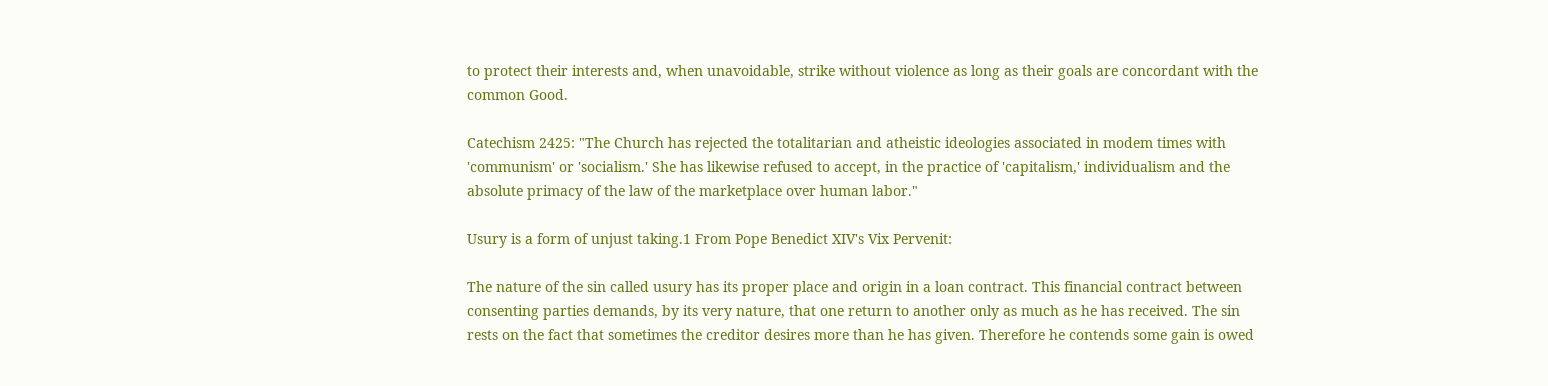to protect their interests and, when unavoidable, strike without violence as long as their goals are concordant with the common Good.

Catechism 2425: "The Church has rejected the totalitarian and atheistic ideologies associated in modem times with 'communism' or 'socialism.' She has likewise refused to accept, in the practice of 'capitalism,' individualism and the absolute primacy of the law of the marketplace over human labor."

Usury is a form of unjust taking.1 From Pope Benedict XIV's Vix Pervenit:

The nature of the sin called usury has its proper place and origin in a loan contract. This financial contract between consenting parties demands, by its very nature, that one return to another only as much as he has received. The sin rests on the fact that sometimes the creditor desires more than he has given. Therefore he contends some gain is owed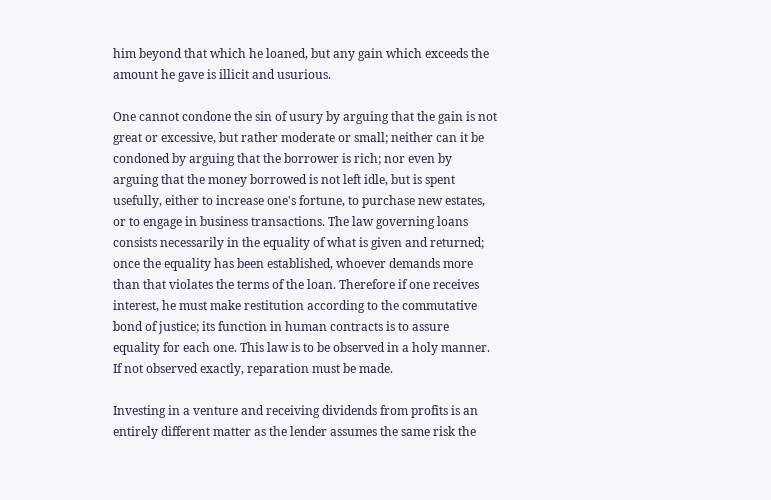him beyond that which he loaned, but any gain which exceeds the amount he gave is illicit and usurious.

One cannot condone the sin of usury by arguing that the gain is not great or excessive, but rather moderate or small; neither can it be condoned by arguing that the borrower is rich; nor even by arguing that the money borrowed is not left idle, but is spent usefully, either to increase one's fortune, to purchase new estates, or to engage in business transactions. The law governing loans consists necessarily in the equality of what is given and returned; once the equality has been established, whoever demands more than that violates the terms of the loan. Therefore if one receives interest, he must make restitution according to the commutative bond of justice; its function in human contracts is to assure equality for each one. This law is to be observed in a holy manner. If not observed exactly, reparation must be made.

Investing in a venture and receiving dividends from profits is an entirely different matter as the lender assumes the same risk the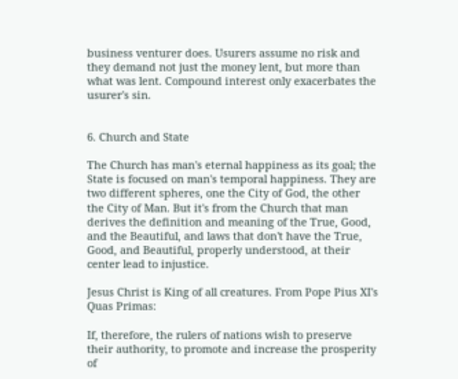business venturer does. Usurers assume no risk and they demand not just the money lent, but more than what was lent. Compound interest only exacerbates the usurer's sin.


6. Church and State

The Church has man's eternal happiness as its goal; the State is focused on man's temporal happiness. They are two different spheres, one the City of God, the other the City of Man. But it's from the Church that man derives the definition and meaning of the True, Good, and the Beautiful, and laws that don't have the True, Good, and Beautiful, properly understood, at their center lead to injustice.

Jesus Christ is King of all creatures. From Pope Pius XI's Quas Primas:

If, therefore, the rulers of nations wish to preserve their authority, to promote and increase the prosperity of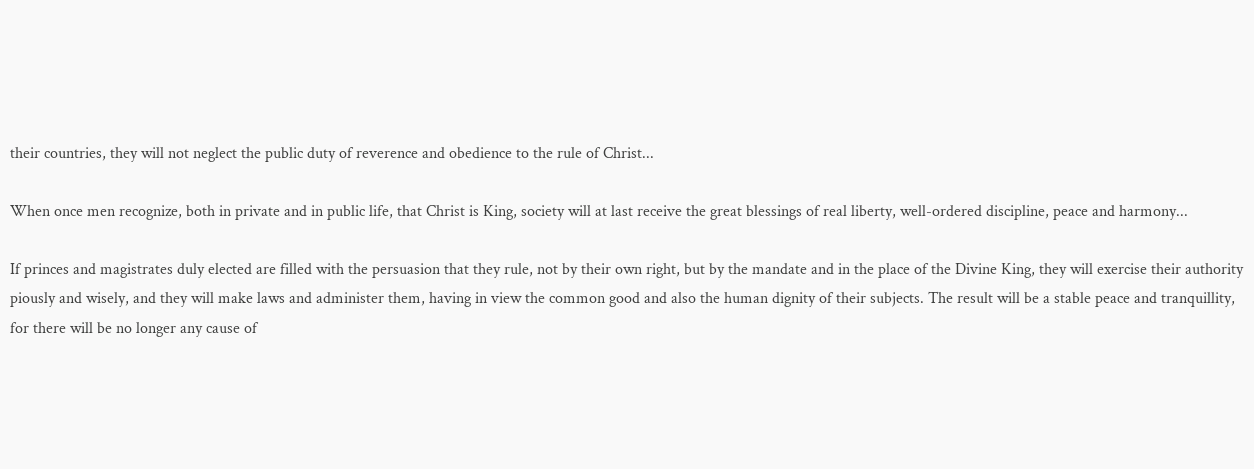their countries, they will not neglect the public duty of reverence and obedience to the rule of Christ...

When once men recognize, both in private and in public life, that Christ is King, society will at last receive the great blessings of real liberty, well-ordered discipline, peace and harmony...

If princes and magistrates duly elected are filled with the persuasion that they rule, not by their own right, but by the mandate and in the place of the Divine King, they will exercise their authority piously and wisely, and they will make laws and administer them, having in view the common good and also the human dignity of their subjects. The result will be a stable peace and tranquillity, for there will be no longer any cause of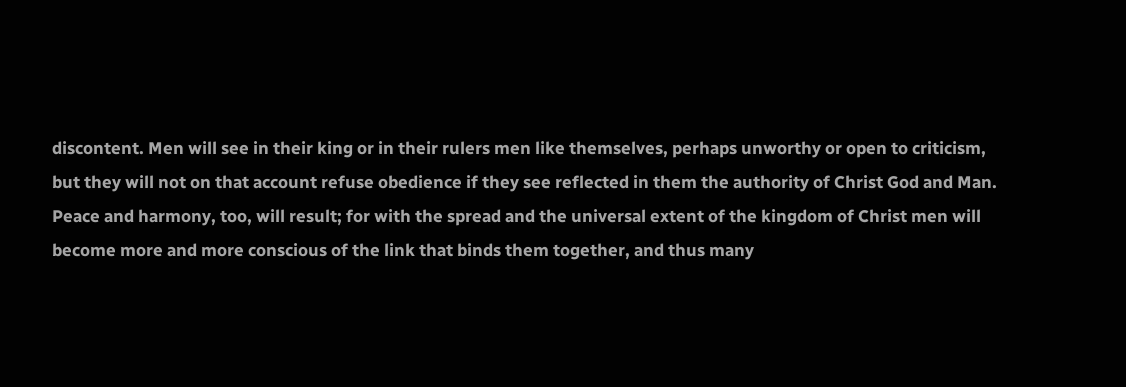discontent. Men will see in their king or in their rulers men like themselves, perhaps unworthy or open to criticism, but they will not on that account refuse obedience if they see reflected in them the authority of Christ God and Man. Peace and harmony, too, will result; for with the spread and the universal extent of the kingdom of Christ men will become more and more conscious of the link that binds them together, and thus many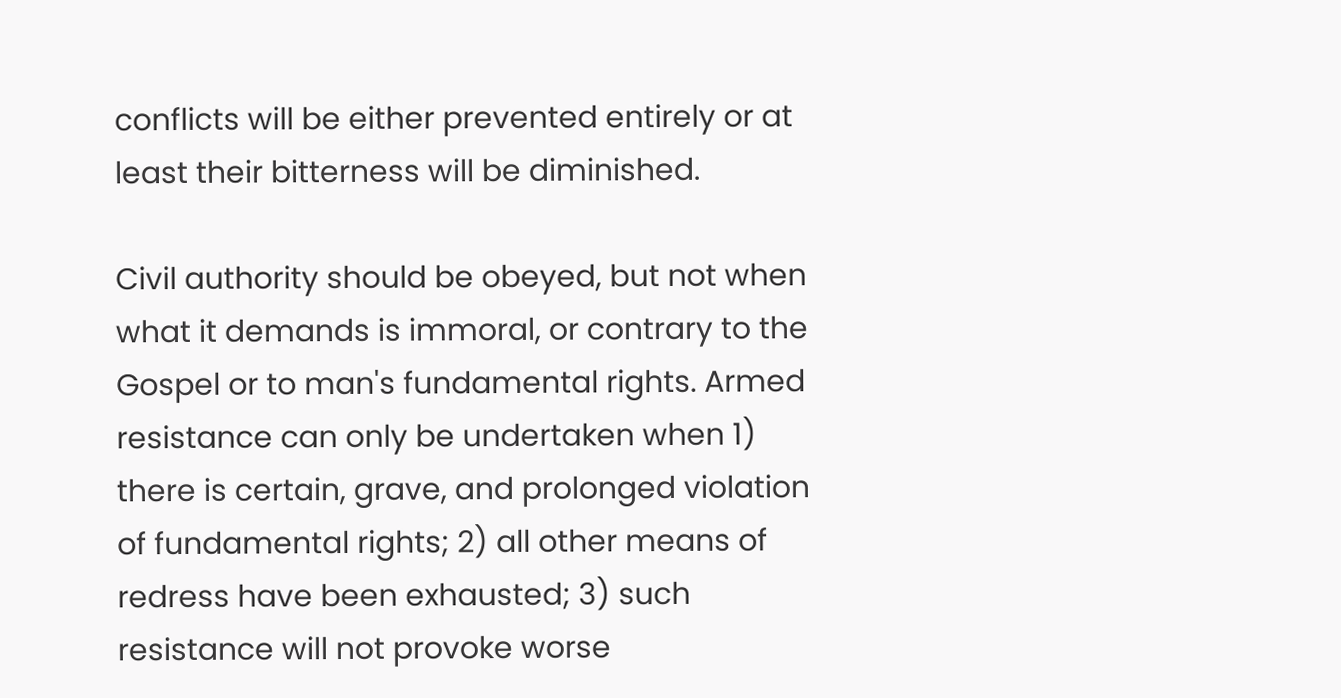conflicts will be either prevented entirely or at least their bitterness will be diminished.

Civil authority should be obeyed, but not when what it demands is immoral, or contrary to the Gospel or to man's fundamental rights. Armed resistance can only be undertaken when 1) there is certain, grave, and prolonged violation of fundamental rights; 2) all other means of redress have been exhausted; 3) such resistance will not provoke worse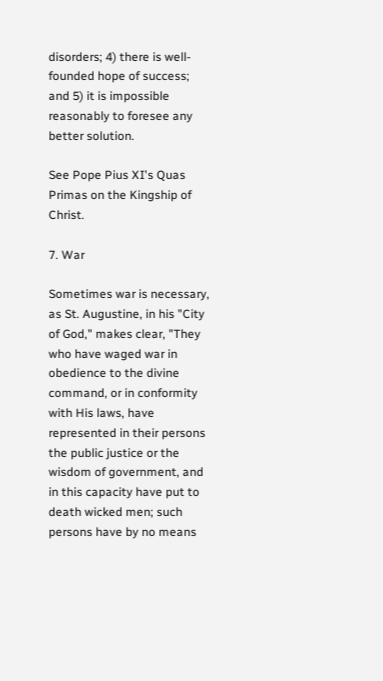disorders; 4) there is well-founded hope of success; and 5) it is impossible reasonably to foresee any better solution.

See Pope Pius XI's Quas Primas on the Kingship of Christ.

7. War

Sometimes war is necessary, as St. Augustine, in his "City of God," makes clear, "They who have waged war in obedience to the divine command, or in conformity with His laws, have represented in their persons the public justice or the wisdom of government, and in this capacity have put to death wicked men; such persons have by no means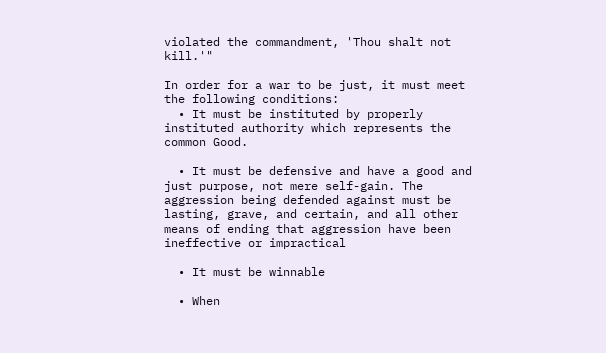violated the commandment, 'Thou shalt not kill.'"

In order for a war to be just, it must meet the following conditions:
  • It must be instituted by properly instituted authority which represents the common Good.

  • It must be defensive and have a good and just purpose, not mere self-gain. The aggression being defended against must be lasting, grave, and certain, and all other means of ending that aggression have been ineffective or impractical

  • It must be winnable

  • When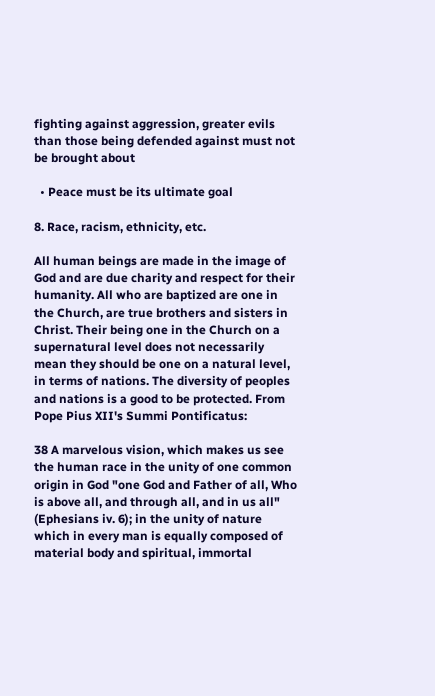fighting against aggression, greater evils than those being defended against must not be brought about

  • Peace must be its ultimate goal

8. Race, racism, ethnicity, etc.

All human beings are made in the image of God and are due charity and respect for their humanity. All who are baptized are one in the Church, are true brothers and sisters in Christ. Their being one in the Church on a supernatural level does not necessarily mean they should be one on a natural level, in terms of nations. The diversity of peoples and nations is a good to be protected. From Pope Pius XII's Summi Pontificatus:

38 A marvelous vision, which makes us see the human race in the unity of one common origin in God "one God and Father of all, Who is above all, and through all, and in us all" (Ephesians iv. 6); in the unity of nature which in every man is equally composed of material body and spiritual, immortal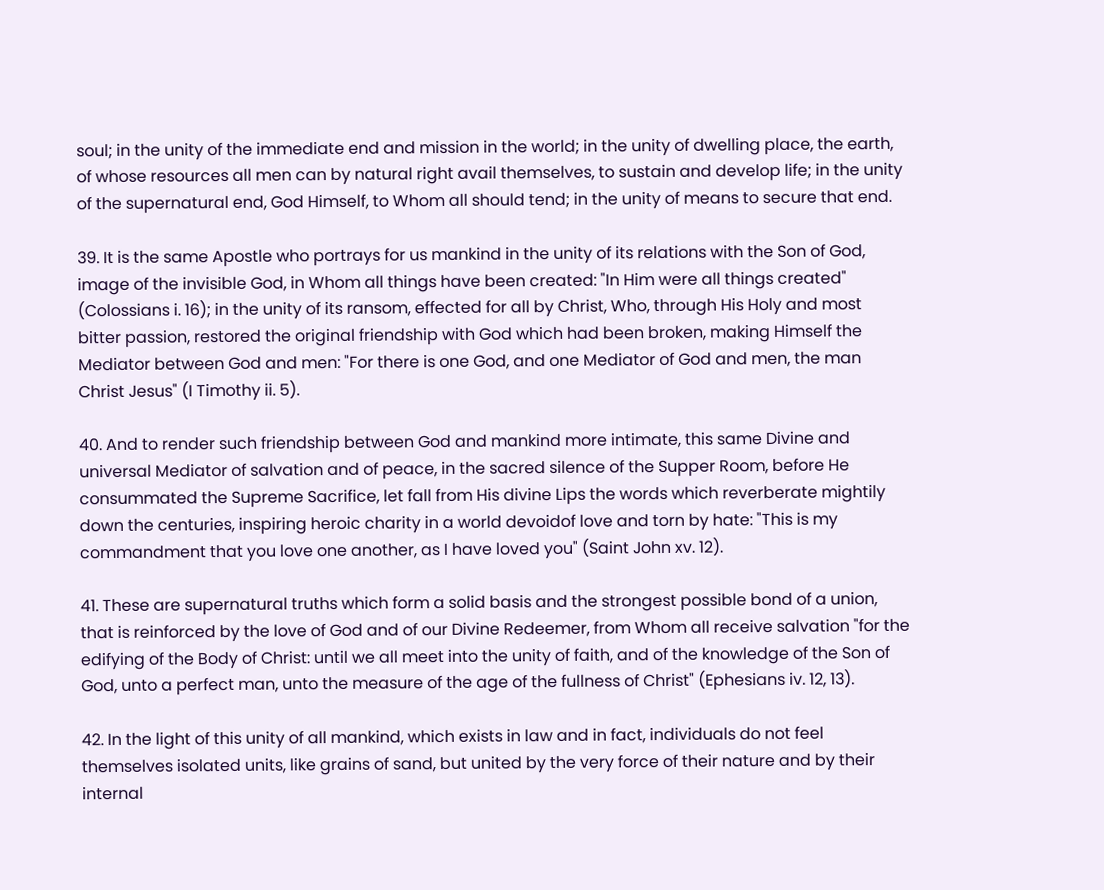soul; in the unity of the immediate end and mission in the world; in the unity of dwelling place, the earth, of whose resources all men can by natural right avail themselves, to sustain and develop life; in the unity of the supernatural end, God Himself, to Whom all should tend; in the unity of means to secure that end.

39. It is the same Apostle who portrays for us mankind in the unity of its relations with the Son of God, image of the invisible God, in Whom all things have been created: "In Him were all things created" (Colossians i. 16); in the unity of its ransom, effected for all by Christ, Who, through His Holy and most bitter passion, restored the original friendship with God which had been broken, making Himself the Mediator between God and men: "For there is one God, and one Mediator of God and men, the man Christ Jesus" (I Timothy ii. 5).

40. And to render such friendship between God and mankind more intimate, this same Divine and universal Mediator of salvation and of peace, in the sacred silence of the Supper Room, before He consummated the Supreme Sacrifice, let fall from His divine Lips the words which reverberate mightily down the centuries, inspiring heroic charity in a world devoidof love and torn by hate: "This is my commandment that you love one another, as I have loved you" (Saint John xv. 12).

41. These are supernatural truths which form a solid basis and the strongest possible bond of a union, that is reinforced by the love of God and of our Divine Redeemer, from Whom all receive salvation "for the edifying of the Body of Christ: until we all meet into the unity of faith, and of the knowledge of the Son of God, unto a perfect man, unto the measure of the age of the fullness of Christ" (Ephesians iv. 12, 13).

42. In the light of this unity of all mankind, which exists in law and in fact, individuals do not feel themselves isolated units, like grains of sand, but united by the very force of their nature and by their internal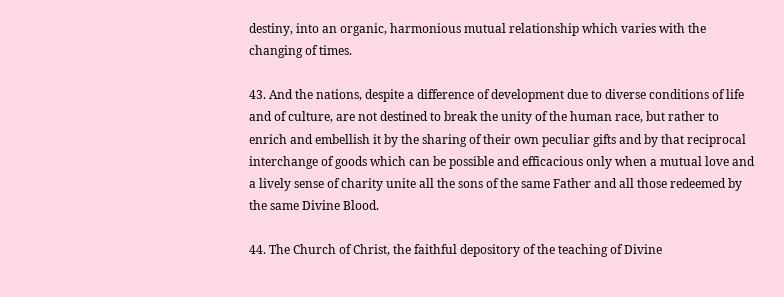destiny, into an organic, harmonious mutual relationship which varies with the changing of times.

43. And the nations, despite a difference of development due to diverse conditions of life and of culture, are not destined to break the unity of the human race, but rather to enrich and embellish it by the sharing of their own peculiar gifts and by that reciprocal interchange of goods which can be possible and efficacious only when a mutual love and a lively sense of charity unite all the sons of the same Father and all those redeemed by the same Divine Blood.

44. The Church of Christ, the faithful depository of the teaching of Divine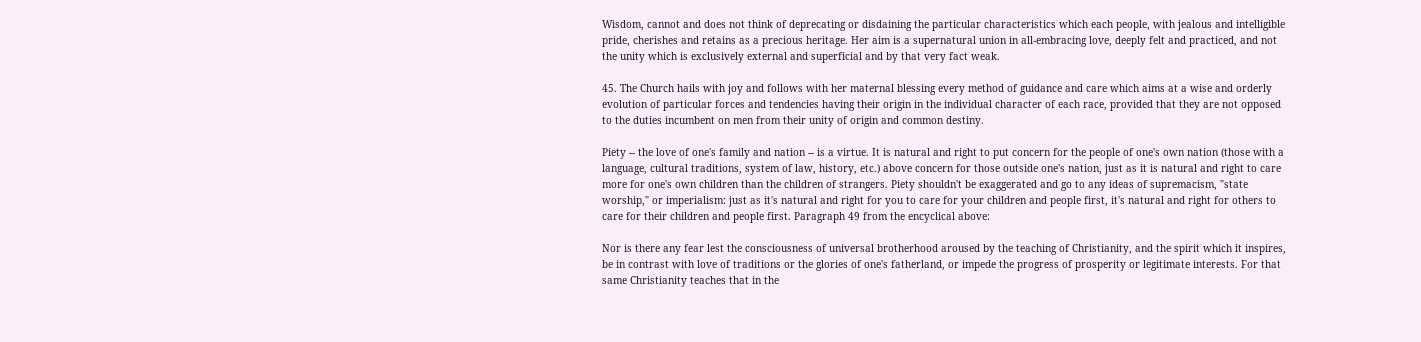Wisdom, cannot and does not think of deprecating or disdaining the particular characteristics which each people, with jealous and intelligible pride, cherishes and retains as a precious heritage. Her aim is a supernatural union in all-embracing love, deeply felt and practiced, and not the unity which is exclusively external and superficial and by that very fact weak.

45. The Church hails with joy and follows with her maternal blessing every method of guidance and care which aims at a wise and orderly evolution of particular forces and tendencies having their origin in the individual character of each race, provided that they are not opposed to the duties incumbent on men from their unity of origin and common destiny.

Piety -- the love of one's family and nation -- is a virtue. It is natural and right to put concern for the people of one's own nation (those with a language, cultural traditions, system of law, history, etc.) above concern for those outside one's nation, just as it is natural and right to care more for one's own children than the children of strangers. Piety shouldn't be exaggerated and go to any ideas of supremacism, "state worship," or imperialism: just as it's natural and right for you to care for your children and people first, it's natural and right for others to care for their children and people first. Paragraph 49 from the encyclical above:

Nor is there any fear lest the consciousness of universal brotherhood aroused by the teaching of Christianity, and the spirit which it inspires, be in contrast with love of traditions or the glories of one's fatherland, or impede the progress of prosperity or legitimate interests. For that same Christianity teaches that in the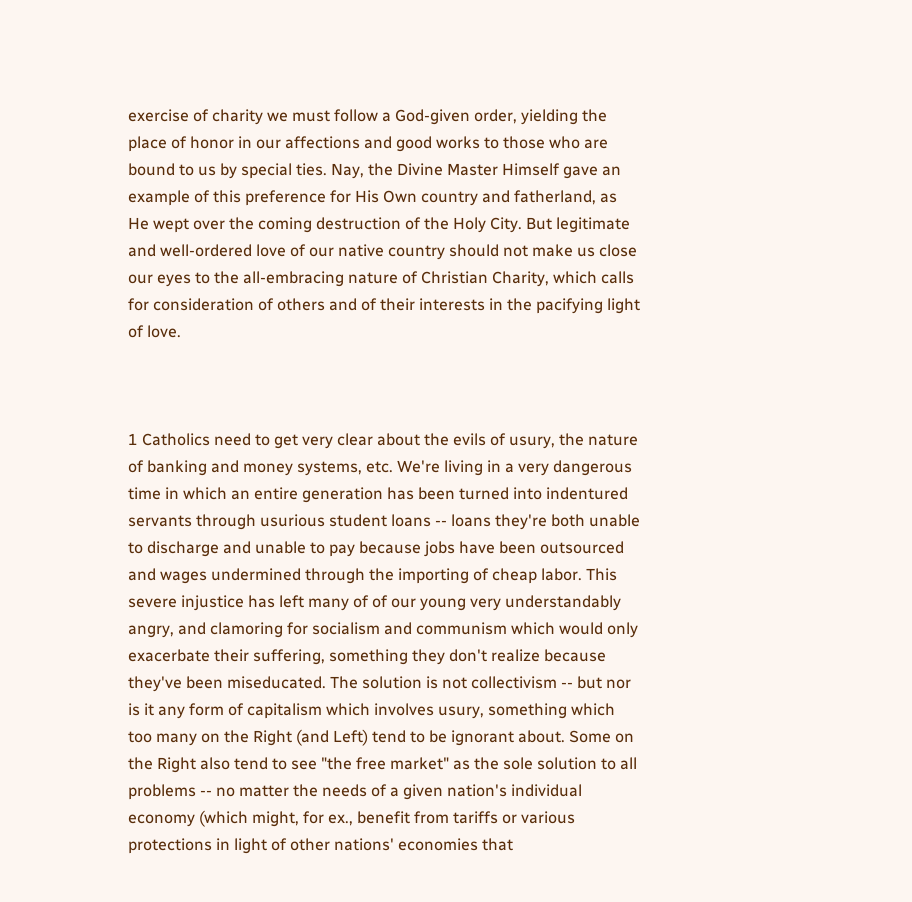exercise of charity we must follow a God-given order, yielding the place of honor in our affections and good works to those who are bound to us by special ties. Nay, the Divine Master Himself gave an example of this preference for His Own country and fatherland, as He wept over the coming destruction of the Holy City. But legitimate and well-ordered love of our native country should not make us close our eyes to the all-embracing nature of Christian Charity, which calls for consideration of others and of their interests in the pacifying light of love.



1 Catholics need to get very clear about the evils of usury, the nature of banking and money systems, etc. We're living in a very dangerous time in which an entire generation has been turned into indentured servants through usurious student loans -- loans they're both unable to discharge and unable to pay because jobs have been outsourced and wages undermined through the importing of cheap labor. This severe injustice has left many of of our young very understandably angry, and clamoring for socialism and communism which would only exacerbate their suffering, something they don't realize because they've been miseducated. The solution is not collectivism -- but nor is it any form of capitalism which involves usury, something which too many on the Right (and Left) tend to be ignorant about. Some on the Right also tend to see "the free market" as the sole solution to all problems -- no matter the needs of a given nation's individual economy (which might, for ex., benefit from tariffs or various protections in light of other nations' economies that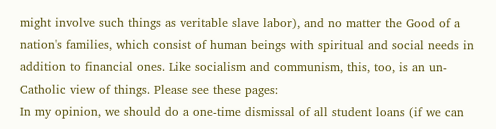might involve such things as veritable slave labor), and no matter the Good of a nation's families, which consist of human beings with spiritual and social needs in addition to financial ones. Like socialism and communism, this, too, is an un-Catholic view of things. Please see these pages:
In my opinion, we should do a one-time dismissal of all student loans (if we can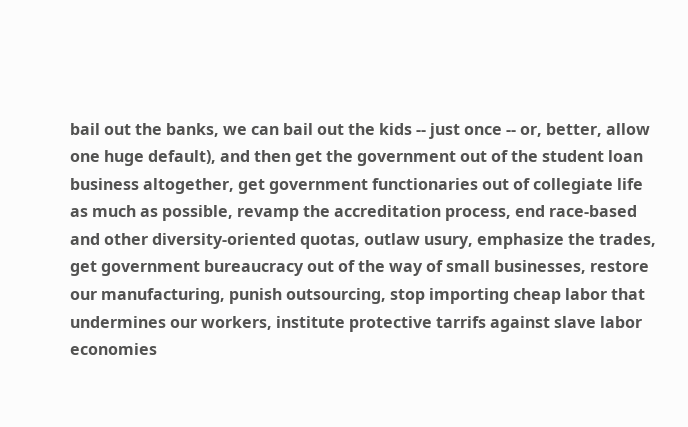bail out the banks, we can bail out the kids -- just once -- or, better, allow one huge default), and then get the government out of the student loan business altogether, get government functionaries out of collegiate life as much as possible, revamp the accreditation process, end race-based and other diversity-oriented quotas, outlaw usury, emphasize the trades, get government bureaucracy out of the way of small businesses, restore our manufacturing, punish outsourcing, stop importing cheap labor that undermines our workers, institute protective tarrifs against slave labor economies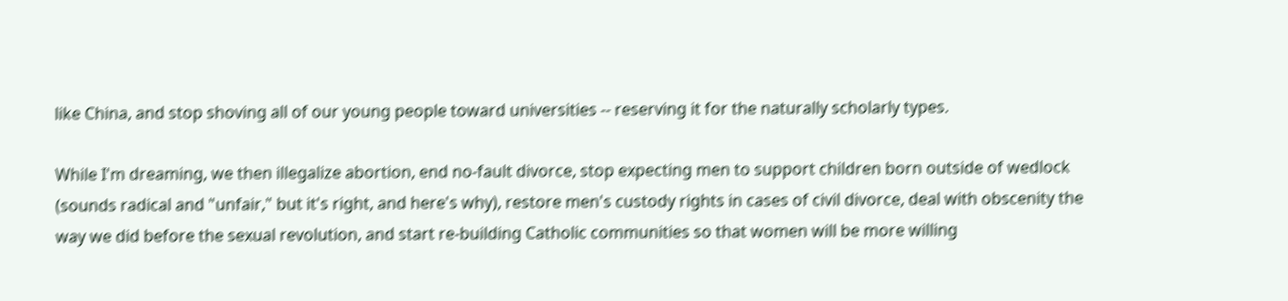like China, and stop shoving all of our young people toward universities -- reserving it for the naturally scholarly types.

While I'm dreaming, we then illegalize abortion, end no-fault divorce, stop expecting men to support children born outside of wedlock (sounds radical and "unfair," but it's right, and here's why), restore men's custody rights in cases of civil divorce, deal with obscenity the way we did before the sexual revolution, and start re-building Catholic communities so that women will be more willing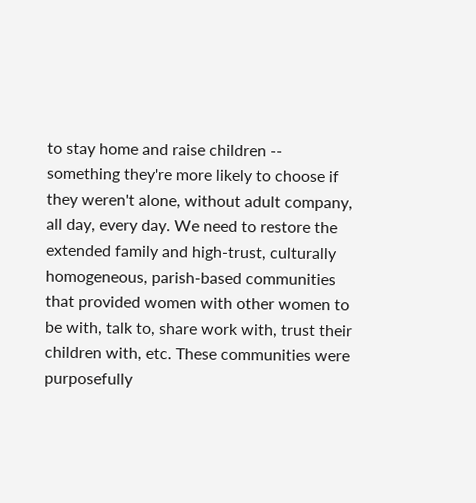to stay home and raise children -- something they're more likely to choose if they weren't alone, without adult company, all day, every day. We need to restore the extended family and high-trust, culturally homogeneous, parish-based communities that provided women with other women to be with, talk to, share work with, trust their children with, etc. These communities were purposefully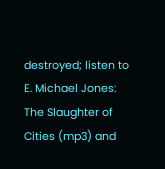destroyed; listen to E. Michael Jones: The Slaughter of Cities (mp3) and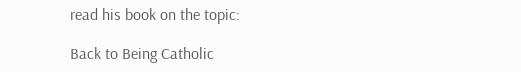read his book on the topic:

Back to Being Catholic